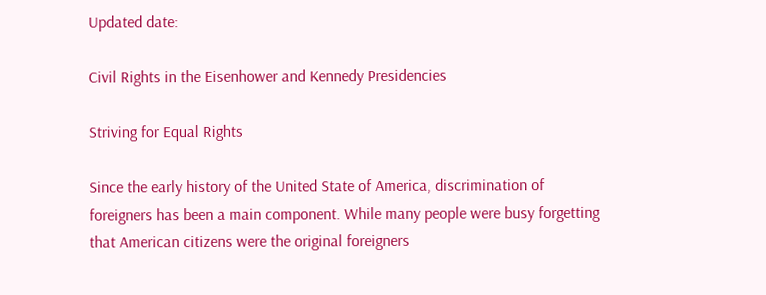Updated date:

Civil Rights in the Eisenhower and Kennedy Presidencies

Striving for Equal Rights

Since the early history of the United State of America, discrimination of foreigners has been a main component. While many people were busy forgetting that American citizens were the original foreigners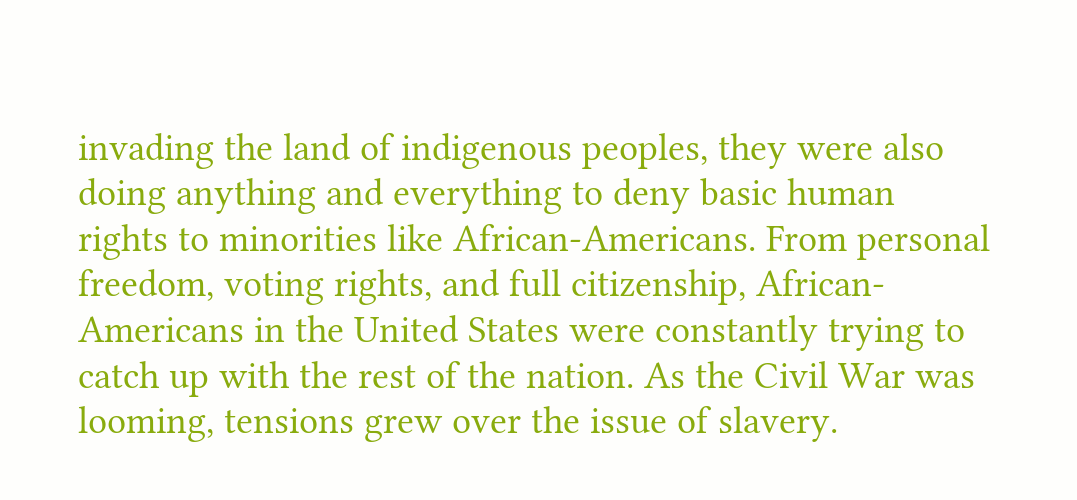invading the land of indigenous peoples, they were also doing anything and everything to deny basic human rights to minorities like African-Americans. From personal freedom, voting rights, and full citizenship, African-Americans in the United States were constantly trying to catch up with the rest of the nation. As the Civil War was looming, tensions grew over the issue of slavery.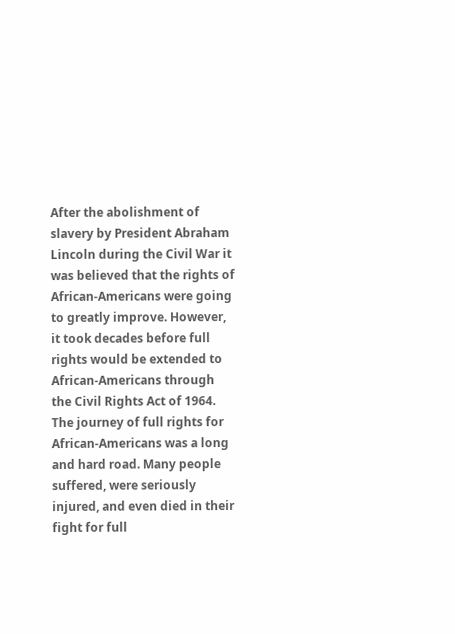After the abolishment of slavery by President Abraham Lincoln during the Civil War it was believed that the rights of African-Americans were going to greatly improve. However, it took decades before full rights would be extended to African-Americans through the Civil Rights Act of 1964. The journey of full rights for African-Americans was a long and hard road. Many people suffered, were seriously injured, and even died in their fight for full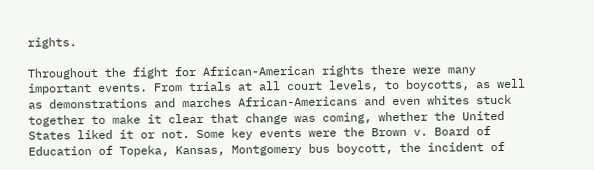rights.

Throughout the fight for African-American rights there were many important events. From trials at all court levels, to boycotts, as well as demonstrations and marches African-Americans and even whites stuck together to make it clear that change was coming, whether the United States liked it or not. Some key events were the Brown v. Board of Education of Topeka, Kansas, Montgomery bus boycott, the incident of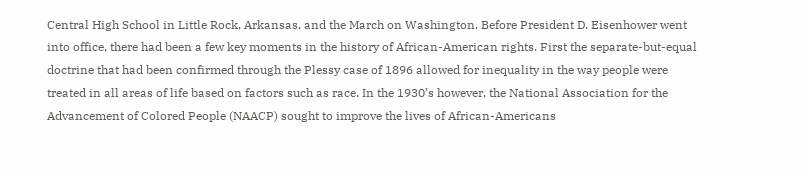Central High School in Little Rock, Arkansas, and the March on Washington. Before President D. Eisenhower went into office, there had been a few key moments in the history of African-American rights. First the separate-but-equal doctrine that had been confirmed through the Plessy case of 1896 allowed for inequality in the way people were treated in all areas of life based on factors such as race. In the 1930’s however, the National Association for the Advancement of Colored People (NAACP) sought to improve the lives of African-Americans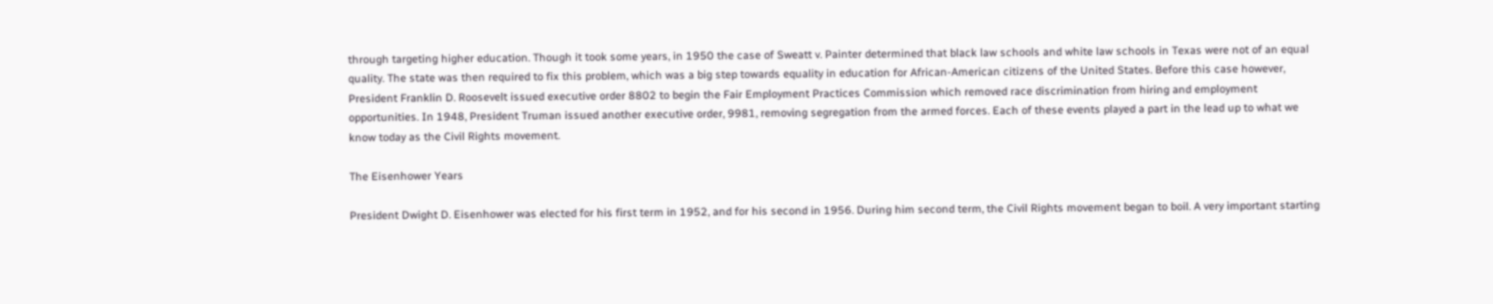through targeting higher education. Though it took some years, in 1950 the case of Sweatt v. Painter determined that black law schools and white law schools in Texas were not of an equal quality. The state was then required to fix this problem, which was a big step towards equality in education for African-American citizens of the United States. Before this case however, President Franklin D. Roosevelt issued executive order 8802 to begin the Fair Employment Practices Commission which removed race discrimination from hiring and employment opportunities. In 1948, President Truman issued another executive order, 9981, removing segregation from the armed forces. Each of these events played a part in the lead up to what we know today as the Civil Rights movement.

The Eisenhower Years

President Dwight D. Eisenhower was elected for his first term in 1952, and for his second in 1956. During him second term, the Civil Rights movement began to boil. A very important starting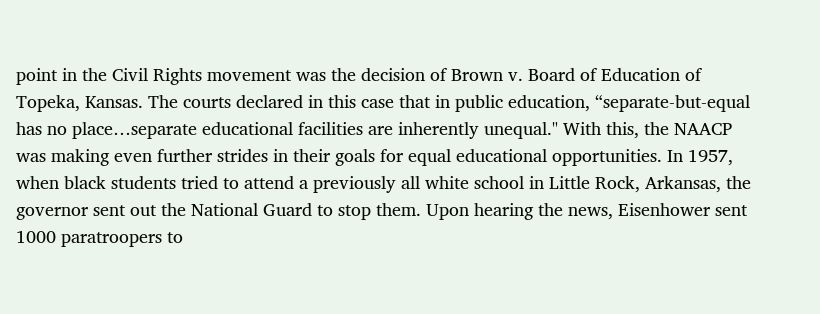point in the Civil Rights movement was the decision of Brown v. Board of Education of Topeka, Kansas. The courts declared in this case that in public education, “separate-but-equal has no place…separate educational facilities are inherently unequal." With this, the NAACP was making even further strides in their goals for equal educational opportunities. In 1957, when black students tried to attend a previously all white school in Little Rock, Arkansas, the governor sent out the National Guard to stop them. Upon hearing the news, Eisenhower sent 1000 paratroopers to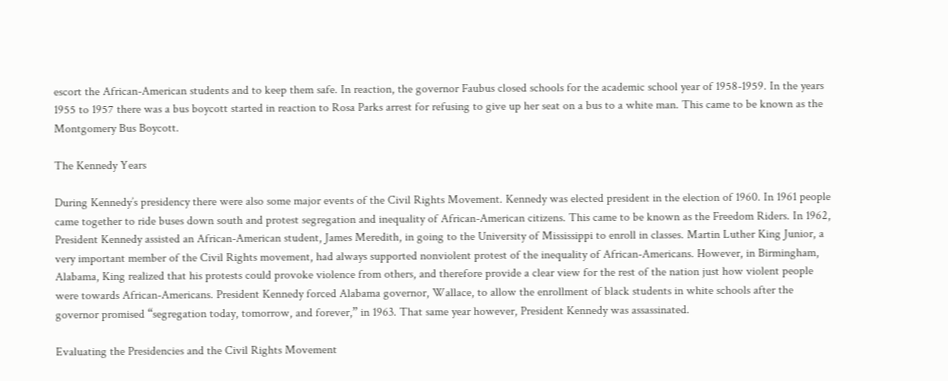escort the African-American students and to keep them safe. In reaction, the governor Faubus closed schools for the academic school year of 1958-1959. In the years 1955 to 1957 there was a bus boycott started in reaction to Rosa Parks arrest for refusing to give up her seat on a bus to a white man. This came to be known as the Montgomery Bus Boycott.

The Kennedy Years

During Kennedy’s presidency there were also some major events of the Civil Rights Movement. Kennedy was elected president in the election of 1960. In 1961 people came together to ride buses down south and protest segregation and inequality of African-American citizens. This came to be known as the Freedom Riders. In 1962, President Kennedy assisted an African-American student, James Meredith, in going to the University of Mississippi to enroll in classes. Martin Luther King Junior, a very important member of the Civil Rights movement, had always supported nonviolent protest of the inequality of African-Americans. However, in Birmingham, Alabama, King realized that his protests could provoke violence from others, and therefore provide a clear view for the rest of the nation just how violent people were towards African-Americans. President Kennedy forced Alabama governor, Wallace, to allow the enrollment of black students in white schools after the governor promised “segregation today, tomorrow, and forever,” in 1963. That same year however, President Kennedy was assassinated.

Evaluating the Presidencies and the Civil Rights Movement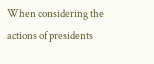When considering the actions of presidents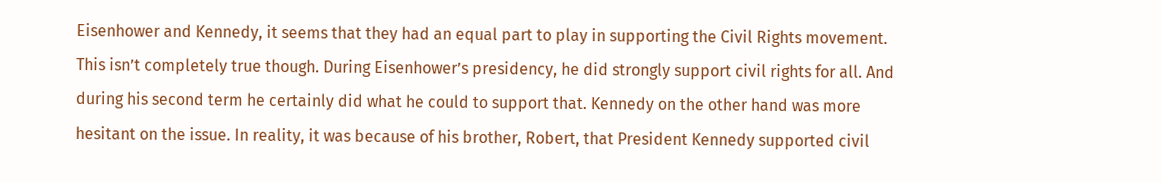Eisenhower and Kennedy, it seems that they had an equal part to play in supporting the Civil Rights movement. This isn’t completely true though. During Eisenhower’s presidency, he did strongly support civil rights for all. And during his second term he certainly did what he could to support that. Kennedy on the other hand was more hesitant on the issue. In reality, it was because of his brother, Robert, that President Kennedy supported civil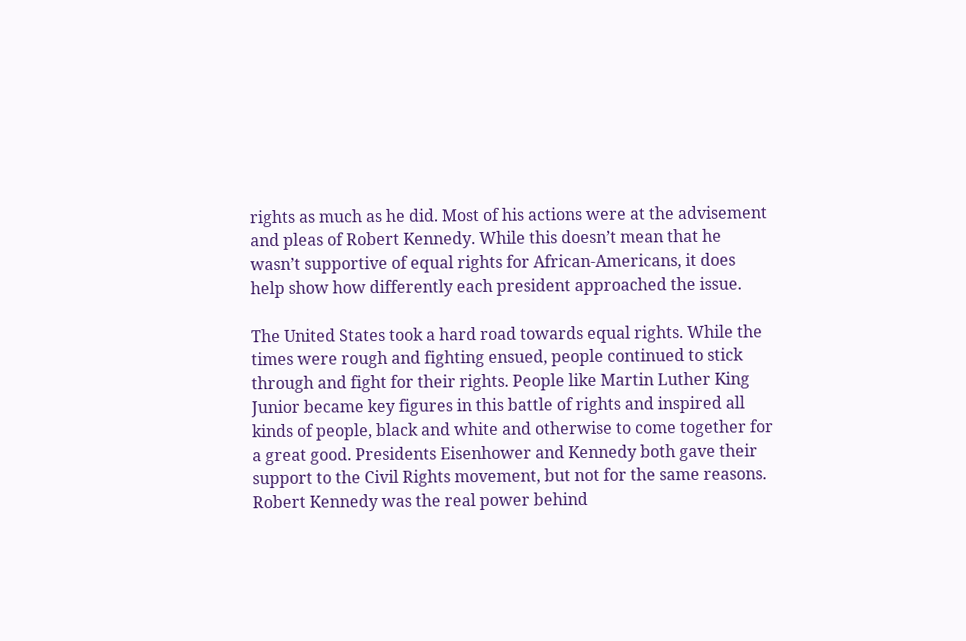rights as much as he did. Most of his actions were at the advisement and pleas of Robert Kennedy. While this doesn’t mean that he wasn’t supportive of equal rights for African-Americans, it does help show how differently each president approached the issue.

The United States took a hard road towards equal rights. While the times were rough and fighting ensued, people continued to stick through and fight for their rights. People like Martin Luther King Junior became key figures in this battle of rights and inspired all kinds of people, black and white and otherwise to come together for a great good. Presidents Eisenhower and Kennedy both gave their support to the Civil Rights movement, but not for the same reasons. Robert Kennedy was the real power behind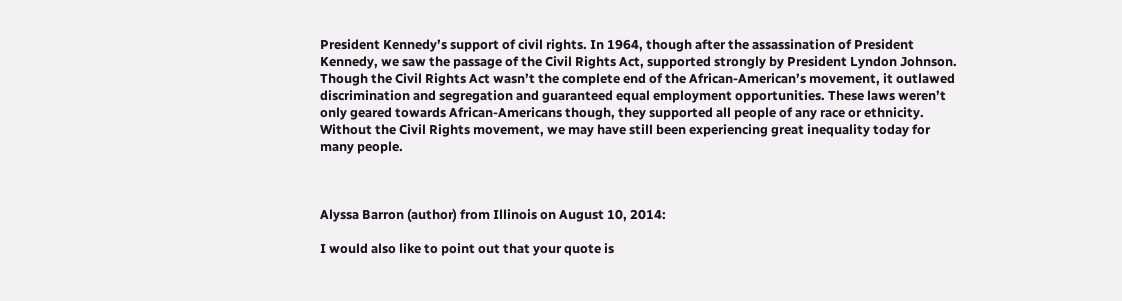President Kennedy’s support of civil rights. In 1964, though after the assassination of President Kennedy, we saw the passage of the Civil Rights Act, supported strongly by President Lyndon Johnson. Though the Civil Rights Act wasn’t the complete end of the African-American’s movement, it outlawed discrimination and segregation and guaranteed equal employment opportunities. These laws weren’t only geared towards African-Americans though, they supported all people of any race or ethnicity. Without the Civil Rights movement, we may have still been experiencing great inequality today for many people.



Alyssa Barron (author) from Illinois on August 10, 2014:

I would also like to point out that your quote is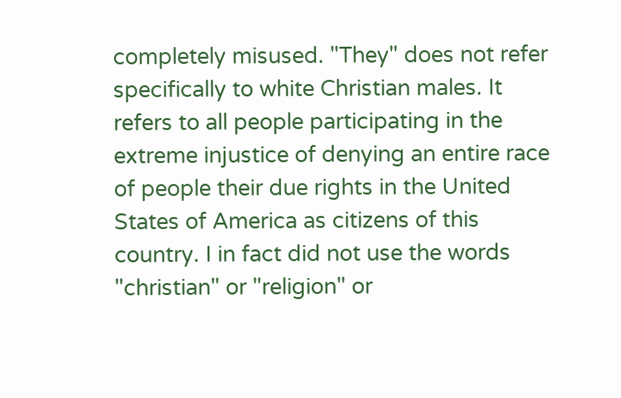completely misused. "They" does not refer specifically to white Christian males. It refers to all people participating in the extreme injustice of denying an entire race of people their due rights in the United States of America as citizens of this country. I in fact did not use the words "christian" or "religion" or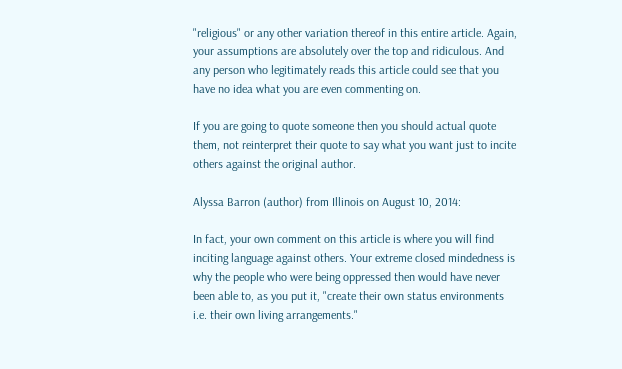"religious" or any other variation thereof in this entire article. Again, your assumptions are absolutely over the top and ridiculous. And any person who legitimately reads this article could see that you have no idea what you are even commenting on.

If you are going to quote someone then you should actual quote them, not reinterpret their quote to say what you want just to incite others against the original author.

Alyssa Barron (author) from Illinois on August 10, 2014:

In fact, your own comment on this article is where you will find inciting language against others. Your extreme closed mindedness is why the people who were being oppressed then would have never been able to, as you put it, "create their own status environments i.e. their own living arrangements."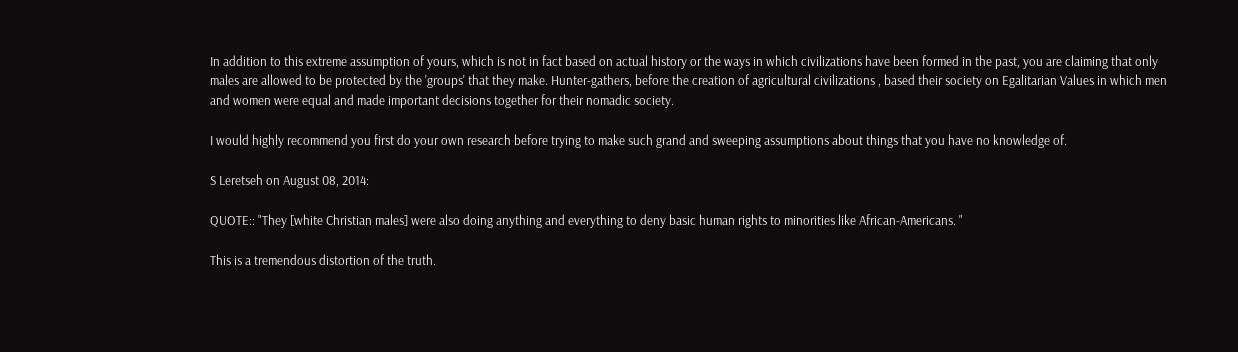In addition to this extreme assumption of yours, which is not in fact based on actual history or the ways in which civilizations have been formed in the past, you are claiming that only males are allowed to be protected by the 'groups' that they make. Hunter-gathers, before the creation of agricultural civilizations , based their society on Egalitarian Values in which men and women were equal and made important decisions together for their nomadic society.

I would highly recommend you first do your own research before trying to make such grand and sweeping assumptions about things that you have no knowledge of.

S Leretseh on August 08, 2014:

QUOTE:: "They [white Christian males] were also doing anything and everything to deny basic human rights to minorities like African-Americans. "

This is a tremendous distortion of the truth.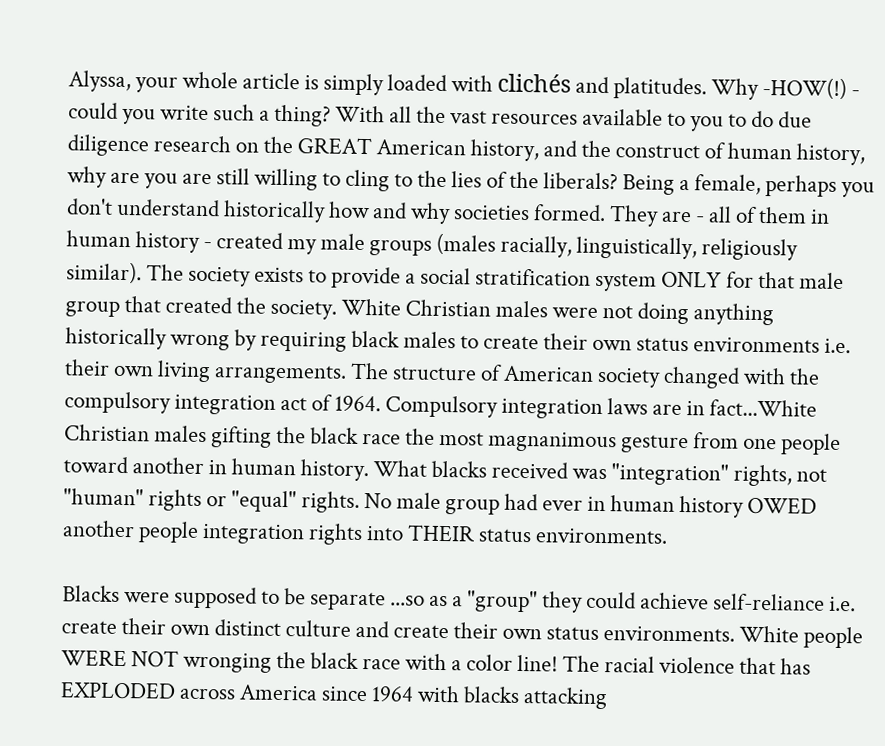Alyssa, your whole article is simply loaded with clichés and platitudes. Why -HOW(!) - could you write such a thing? With all the vast resources available to you to do due diligence research on the GREAT American history, and the construct of human history, why are you are still willing to cling to the lies of the liberals? Being a female, perhaps you don't understand historically how and why societies formed. They are - all of them in human history - created my male groups (males racially, linguistically, religiously similar). The society exists to provide a social stratification system ONLY for that male group that created the society. White Christian males were not doing anything historically wrong by requiring black males to create their own status environments i.e. their own living arrangements. The structure of American society changed with the compulsory integration act of 1964. Compulsory integration laws are in fact...White Christian males gifting the black race the most magnanimous gesture from one people toward another in human history. What blacks received was "integration" rights, not "human" rights or "equal" rights. No male group had ever in human history OWED another people integration rights into THEIR status environments.

Blacks were supposed to be separate ...so as a "group" they could achieve self-reliance i.e. create their own distinct culture and create their own status environments. White people WERE NOT wronging the black race with a color line! The racial violence that has EXPLODED across America since 1964 with blacks attacking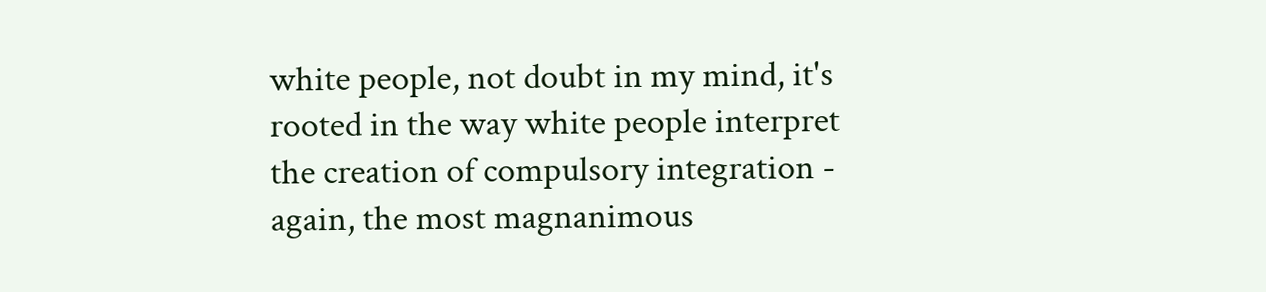white people, not doubt in my mind, it's rooted in the way white people interpret the creation of compulsory integration - again, the most magnanimous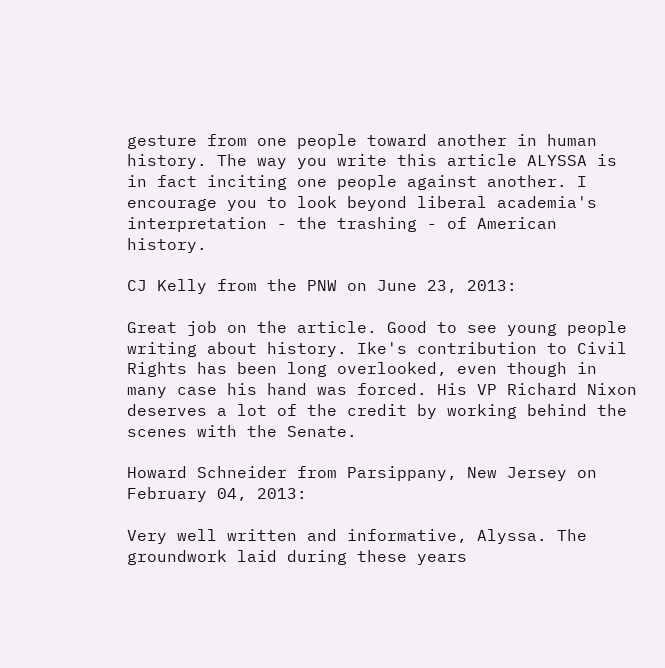gesture from one people toward another in human history. The way you write this article ALYSSA is in fact inciting one people against another. I encourage you to look beyond liberal academia's interpretation - the trashing - of American history.

CJ Kelly from the PNW on June 23, 2013:

Great job on the article. Good to see young people writing about history. Ike's contribution to Civil Rights has been long overlooked, even though in many case his hand was forced. His VP Richard Nixon deserves a lot of the credit by working behind the scenes with the Senate.

Howard Schneider from Parsippany, New Jersey on February 04, 2013:

Very well written and informative, Alyssa. The groundwork laid during these years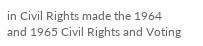in Civil Rights made the 1964 and 1965 Civil Rights and Voting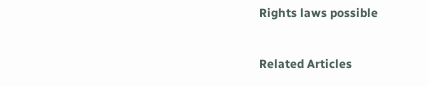Rights laws possible

Related Articles